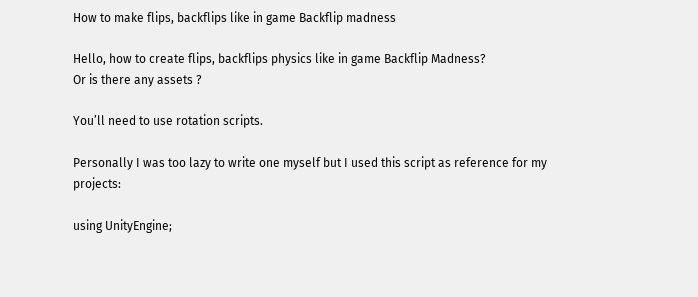How to make flips, backflips like in game Backflip madness

Hello, how to create flips, backflips physics like in game Backflip Madness?
Or is there any assets ?

You’ll need to use rotation scripts.

Personally I was too lazy to write one myself but I used this script as reference for my projects:

using UnityEngine;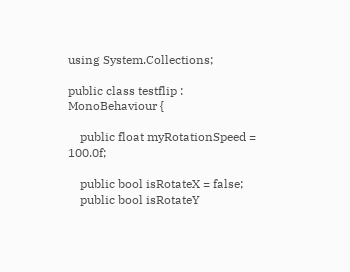using System.Collections;

public class testflip : MonoBehaviour {

    public float myRotationSpeed = 100.0f;

    public bool isRotateX = false;
    public bool isRotateY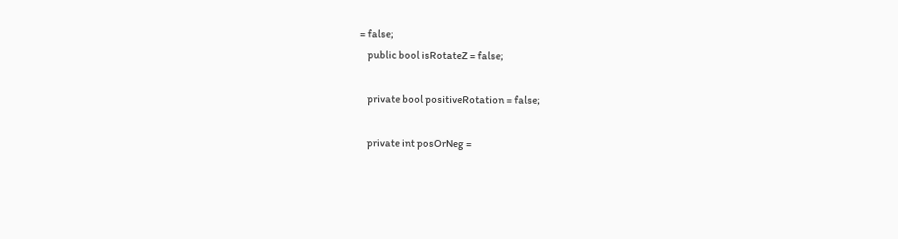= false;
    public bool isRotateZ = false;

    private bool positiveRotation = false;

    private int posOrNeg =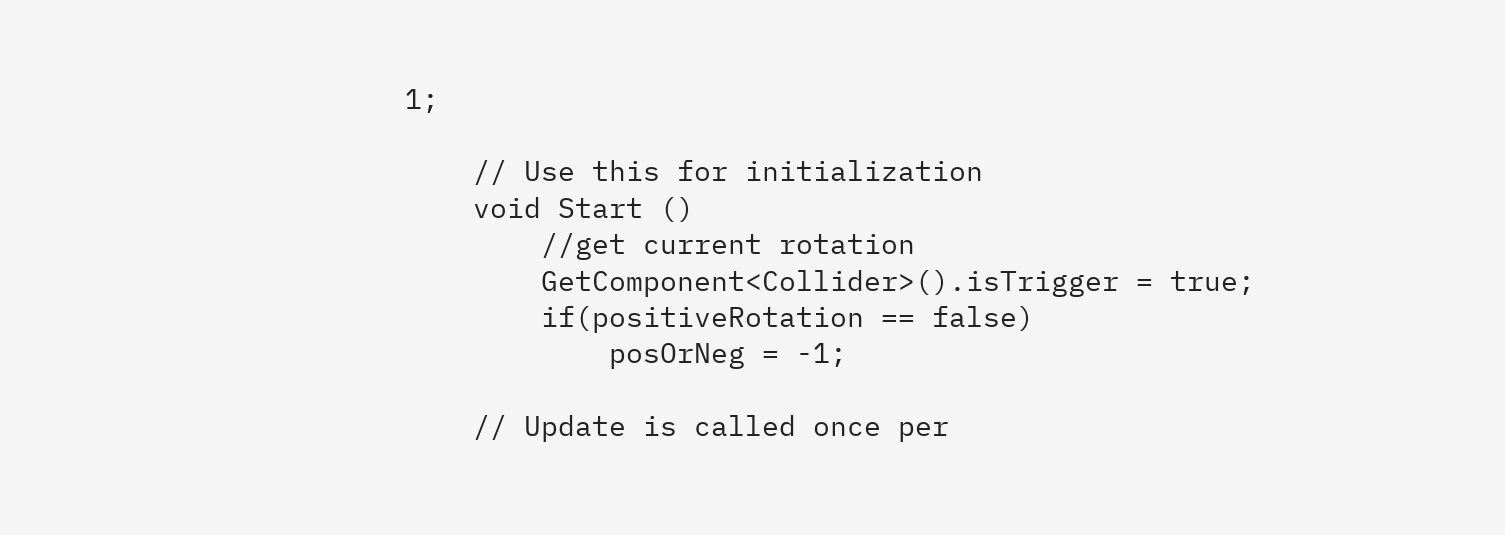1;

    // Use this for initialization
    void Start ()
        //get current rotation
        GetComponent<Collider>().isTrigger = true;
        if(positiveRotation == false)
            posOrNeg = -1;

    // Update is called once per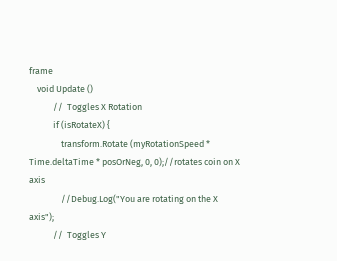frame
    void Update ()
            //  Toggles X Rotation
            if (isRotateX) {
                transform.Rotate (myRotationSpeed * Time.deltaTime * posOrNeg, 0, 0);//rotates coin on X axis
                //Debug.Log("You are rotating on the X axis");
            //  Toggles Y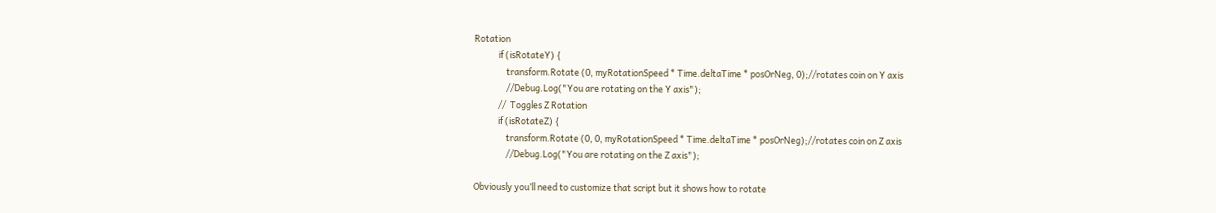Rotation
            if (isRotateY) {
                transform.Rotate (0, myRotationSpeed * Time.deltaTime * posOrNeg, 0);//rotates coin on Y axis
                //Debug.Log("You are rotating on the Y axis");
            //  Toggles Z Rotation
            if (isRotateZ) {
                transform.Rotate (0, 0, myRotationSpeed * Time.deltaTime * posOrNeg);//rotates coin on Z axis
                //Debug.Log("You are rotating on the Z axis");

Obviously you’ll need to customize that script but it shows how to rotate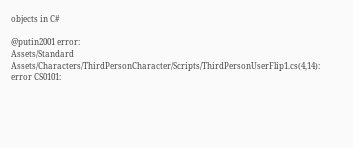objects in C#

@putin2001 error:
Assets/Standard Assets/Characters/ThirdPersonCharacter/Scripts/ThirdPersonUserFlip1.cs(4,14): error CS0101: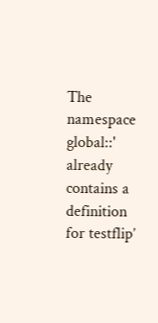The namespace global::' already contains a definition for testflip’